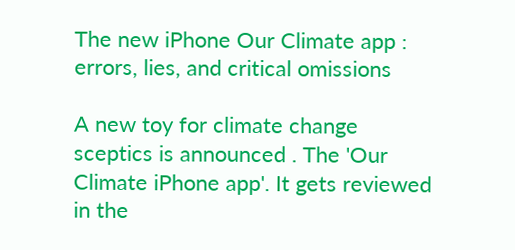The new iPhone Our Climate app : errors, lies, and critical omissions

A new toy for climate change sceptics is announced . The 'Our Climate iPhone app'. It gets reviewed in the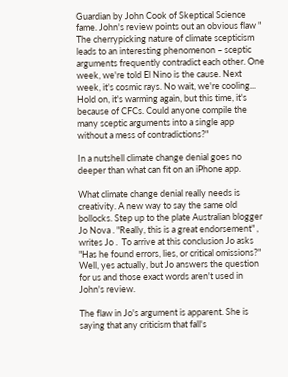Guardian by John Cook of Skeptical Science fame. John's review points out an obvious flaw " The cherrypicking nature of climate scepticism leads to an interesting phenomenon – sceptic arguments frequently contradict each other. One week, we're told El Nino is the cause. Next week, it's cosmic rays. No wait, we're cooling... Hold on, it's warming again, but this time, it's because of CFCs. Could anyone compile the many sceptic arguments into a single app without a mess of contradictions?"

In a nutshell climate change denial goes no deeper than what can fit on an iPhone app.

What climate change denial really needs is creativity. A new way to say the same old bollocks. Step up to the plate Australian blogger Jo Nova . "Really, this is a great endorsement" , writes Jo .  To arrive at this conclusion Jo asks "Has he found errors, lies, or critical omissions?"  Well, yes actually, but Jo answers the question for us and those exact words aren't used in John's review.

The flaw in Jo's argument is apparent. She is saying that any criticism that fall's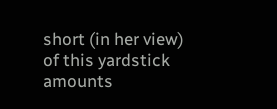short (in her view) of this yardstick amounts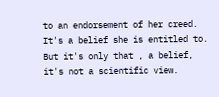to an endorsement of her creed. It's a belief she is entitled to. But it's only that , a belief, it's not a scientific view.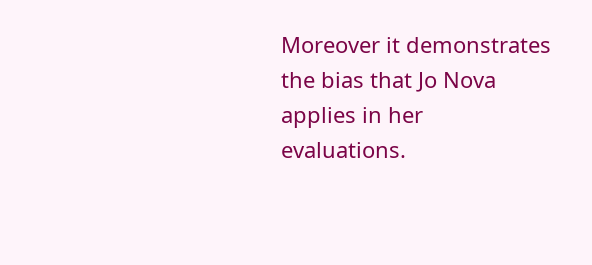Moreover it demonstrates the bias that Jo Nova applies in her evaluations.